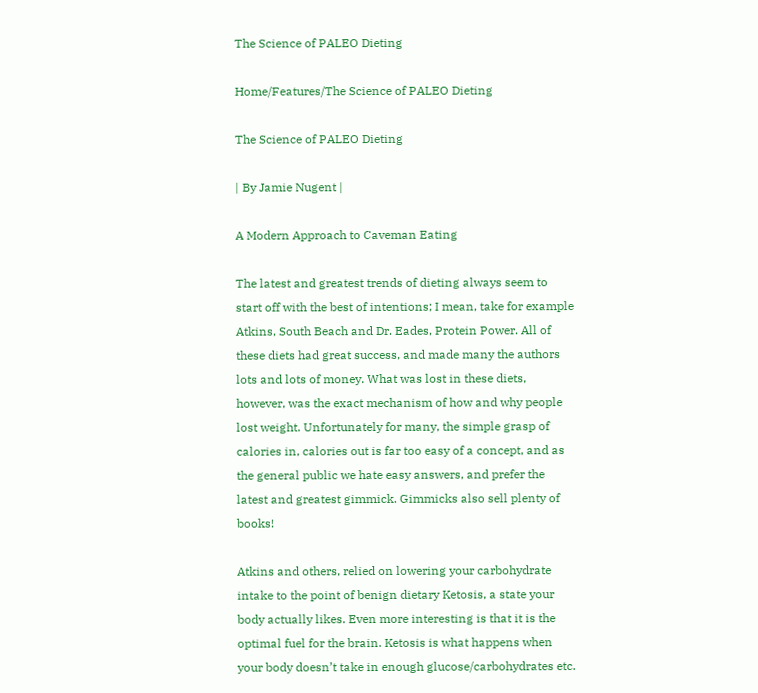The Science of PALEO Dieting

Home/Features/The Science of PALEO Dieting

The Science of PALEO Dieting

| By Jamie Nugent |

A Modern Approach to Caveman Eating

The latest and greatest trends of dieting always seem to start off with the best of intentions; I mean, take for example Atkins, South Beach and Dr. Eades, Protein Power. All of these diets had great success, and made many the authors lots and lots of money. What was lost in these diets, however, was the exact mechanism of how and why people lost weight. Unfortunately for many, the simple grasp of calories in, calories out is far too easy of a concept, and as the general public we hate easy answers, and prefer the latest and greatest gimmick. Gimmicks also sell plenty of books!

Atkins and others, relied on lowering your carbohydrate intake to the point of benign dietary Ketosis, a state your body actually likes. Even more interesting is that it is the optimal fuel for the brain. Ketosis is what happens when your body doesn’t take in enough glucose/carbohydrates etc.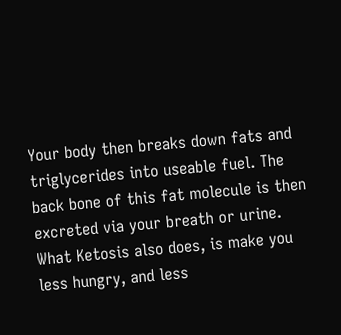Your body then breaks down fats and triglycerides into useable fuel. The back bone of this fat molecule is then excreted via your breath or urine. What Ketosis also does, is make you less hungry, and less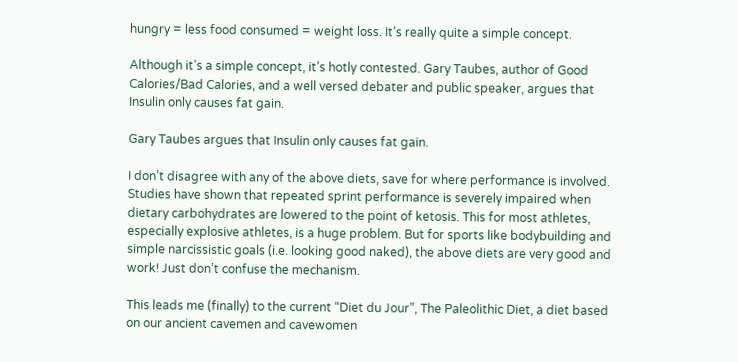hungry = less food consumed = weight loss. It’s really quite a simple concept.

Although it’s a simple concept, it’s hotly contested. Gary Taubes, author of Good Calories/Bad Calories, and a well versed debater and public speaker, argues that Insulin only causes fat gain.

Gary Taubes argues that Insulin only causes fat gain.

I don’t disagree with any of the above diets, save for where performance is involved. Studies have shown that repeated sprint performance is severely impaired when dietary carbohydrates are lowered to the point of ketosis. This for most athletes, especially explosive athletes, is a huge problem. But for sports like bodybuilding and simple narcissistic goals (i.e. looking good naked), the above diets are very good and work! Just don’t confuse the mechanism.

This leads me (finally) to the current “Diet du Jour”, The Paleolithic Diet, a diet based on our ancient cavemen and cavewomen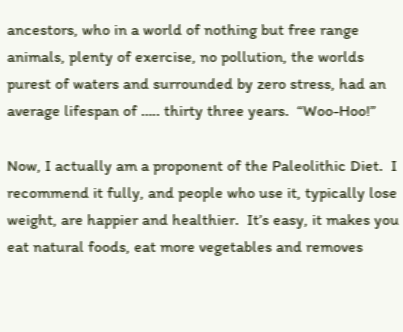ancestors, who in a world of nothing but free range animals, plenty of exercise, no pollution, the worlds purest of waters and surrounded by zero stress, had an average lifespan of ….. thirty three years.  “Woo-Hoo!”

Now, I actually am a proponent of the Paleolithic Diet.  I recommend it fully, and people who use it, typically lose weight, are happier and healthier.  It’s easy, it makes you eat natural foods, eat more vegetables and removes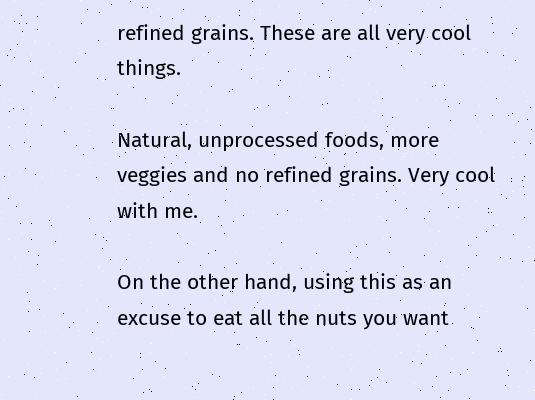refined grains. These are all very cool things.

Natural, unprocessed foods, more veggies and no refined grains. Very cool with me.

On the other hand, using this as an excuse to eat all the nuts you want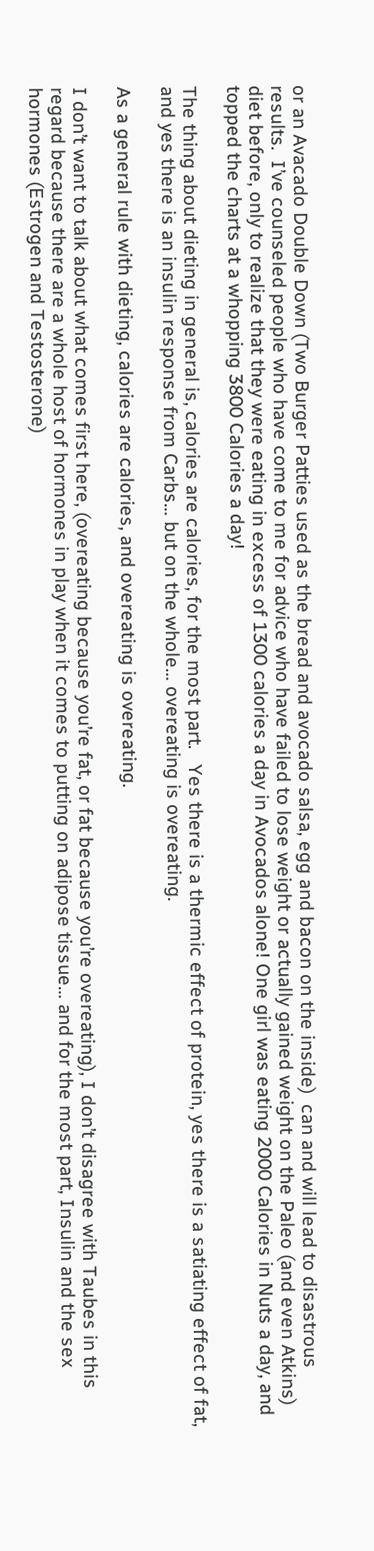or an Avacado Double Down (Two Burger Patties used as the bread and avocado salsa, egg and bacon on the inside)  can and will lead to disastrous results.  I’ve counseled people who have come to me for advice who have failed to lose weight or actually gained weight on the Paleo (and even Atkins) diet before, only to realize that they were eating in excess of 1300 calories a day in Avocados alone! One girl was eating 2000 Calories in Nuts a day, and topped the charts at a whopping 3800 Calories a day!

The thing about dieting in general is, calories are calories, for the most part.   Yes there is a thermic effect of protein, yes there is a satiating effect of fat, and yes there is an insulin response from Carbs… but on the whole… overeating is overeating.

As a general rule with dieting, calories are calories, and overeating is overeating.

I don’t want to talk about what comes first here, (overeating because you’re fat, or fat because you’re overeating), I don’t disagree with Taubes in this regard because there are a whole host of hormones in play when it comes to putting on adipose tissue… and for the most part, Insulin and the sex hormones (Estrogen and Testosterone)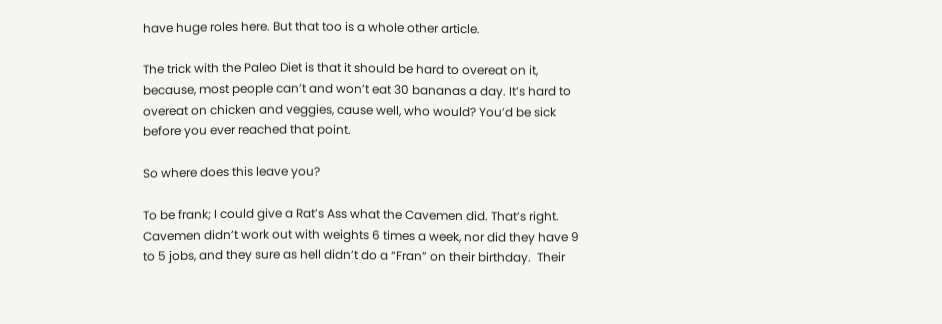have huge roles here. But that too is a whole other article.

The trick with the Paleo Diet is that it should be hard to overeat on it, because, most people can’t and won’t eat 30 bananas a day. It’s hard to overeat on chicken and veggies, cause well, who would? You’d be sick before you ever reached that point.

So where does this leave you?

To be frank; I could give a Rat’s Ass what the Cavemen did. That’s right. Cavemen didn’t work out with weights 6 times a week, nor did they have 9 to 5 jobs, and they sure as hell didn’t do a “Fran” on their birthday.  Their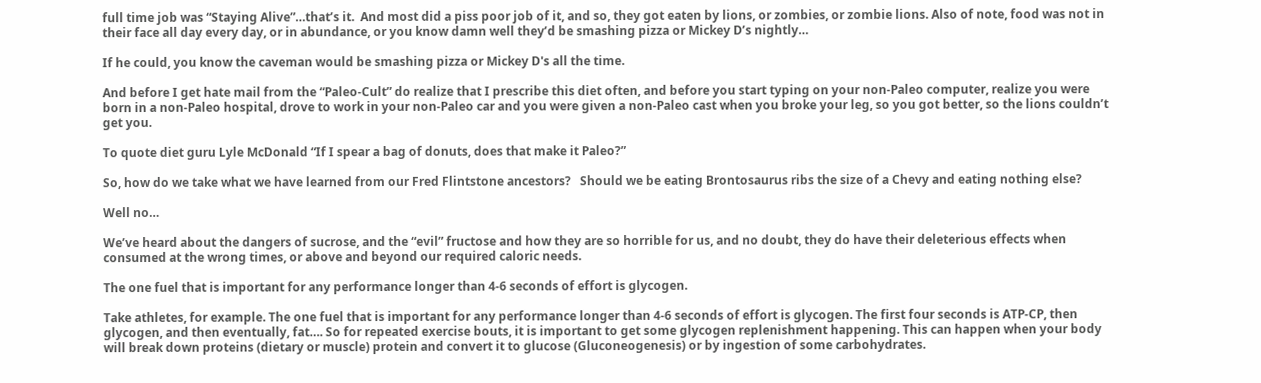full time job was “Staying Alive”…that’s it.  And most did a piss poor job of it, and so, they got eaten by lions, or zombies, or zombie lions. Also of note, food was not in their face all day every day, or in abundance, or you know damn well they’d be smashing pizza or Mickey D’s nightly…

If he could, you know the caveman would be smashing pizza or Mickey D's all the time.

And before I get hate mail from the “Paleo-Cult” do realize that I prescribe this diet often, and before you start typing on your non-Paleo computer, realize you were born in a non-Paleo hospital, drove to work in your non-Paleo car and you were given a non-Paleo cast when you broke your leg, so you got better, so the lions couldn’t get you.

To quote diet guru Lyle McDonald “If I spear a bag of donuts, does that make it Paleo?”

So, how do we take what we have learned from our Fred Flintstone ancestors?   Should we be eating Brontosaurus ribs the size of a Chevy and eating nothing else?

Well no…

We’ve heard about the dangers of sucrose, and the “evil” fructose and how they are so horrible for us, and no doubt, they do have their deleterious effects when consumed at the wrong times, or above and beyond our required caloric needs.

The one fuel that is important for any performance longer than 4-6 seconds of effort is glycogen.

Take athletes, for example. The one fuel that is important for any performance longer than 4-6 seconds of effort is glycogen. The first four seconds is ATP-CP, then glycogen, and then eventually, fat…. So for repeated exercise bouts, it is important to get some glycogen replenishment happening. This can happen when your body will break down proteins (dietary or muscle) protein and convert it to glucose (Gluconeogenesis) or by ingestion of some carbohydrates.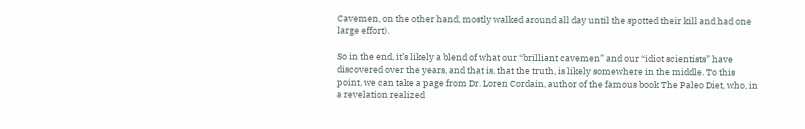Cavemen, on the other hand, mostly walked around all day until the spotted their kill and had one large effort).

So in the end, it’s likely a blend of what our “brilliant cavemen” and our “idiot scientists” have discovered over the years, and that is, that the truth, is likely somewhere in the middle. To this point, we can take a page from Dr. Loren Cordain, author of the famous book The Paleo Diet, who, in a revelation realized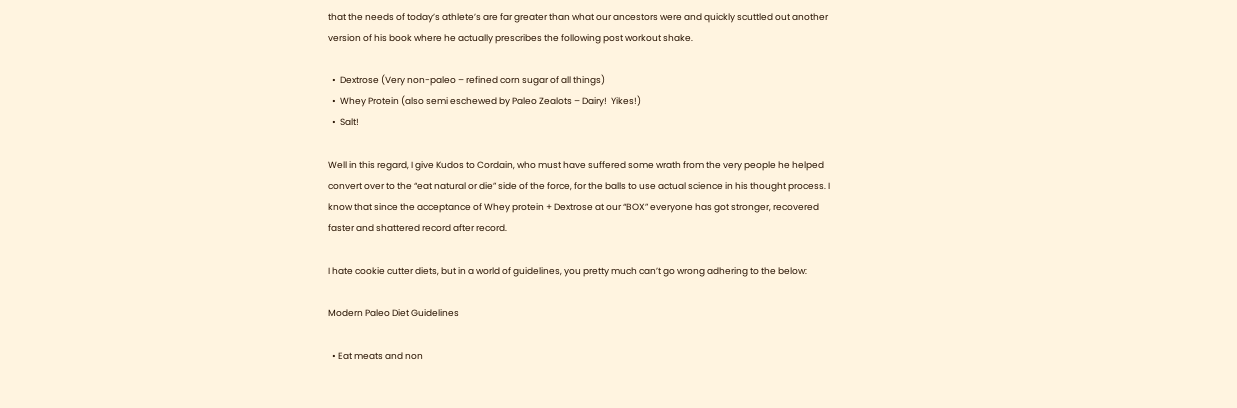that the needs of today’s athlete’s are far greater than what our ancestors were and quickly scuttled out another version of his book where he actually prescribes the following post workout shake.

  •  Dextrose (Very non-paleo – refined corn sugar of all things)
  •  Whey Protein (also semi eschewed by Paleo Zealots – Dairy!  Yikes!)
  •  Salt!

Well in this regard, I give Kudos to Cordain, who must have suffered some wrath from the very people he helped convert over to the “eat natural or die” side of the force, for the balls to use actual science in his thought process. I know that since the acceptance of Whey protein + Dextrose at our “BOX” everyone has got stronger, recovered faster and shattered record after record.

I hate cookie cutter diets, but in a world of guidelines, you pretty much can’t go wrong adhering to the below:

Modern Paleo Diet Guidelines

  • Eat meats and non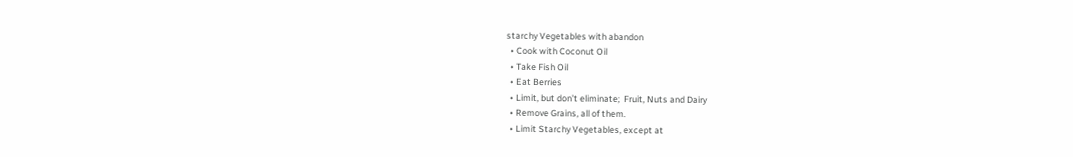starchy Vegetables with abandon
  • Cook with Coconut Oil
  • Take Fish Oil
  • Eat Berries
  • Limit, but don’t eliminate;  Fruit, Nuts and Dairy
  • Remove Grains, all of them.
  • Limit Starchy Vegetables, except at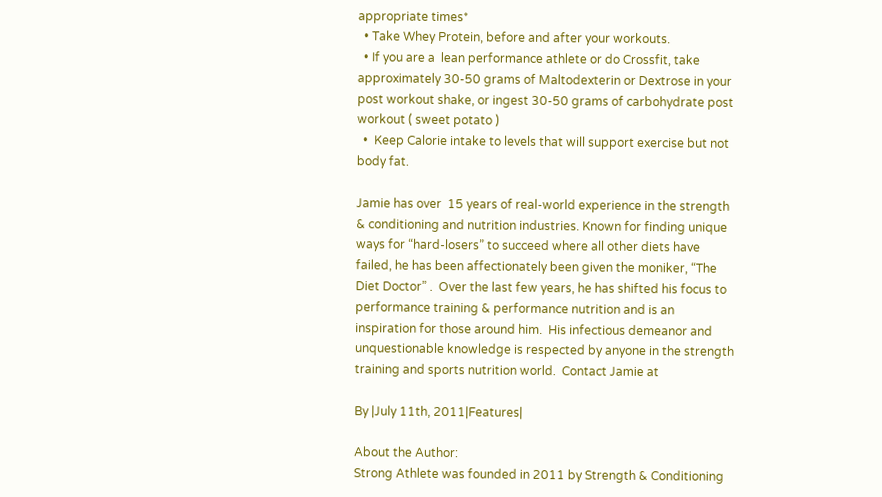appropriate times*
  • Take Whey Protein, before and after your workouts.
  • If you are a  lean performance athlete or do Crossfit, take approximately 30-50 grams of Maltodexterin or Dextrose in your post workout shake, or ingest 30-50 grams of carbohydrate post workout ( sweet potato )
  •  Keep Calorie intake to levels that will support exercise but not body fat.

Jamie has over  15 years of real-world experience in the strength & conditioning and nutrition industries. Known for finding unique ways for “hard-losers” to succeed where all other diets have failed, he has been affectionately been given the moniker, “The Diet Doctor” .  Over the last few years, he has shifted his focus to performance training & performance nutrition and is an inspiration for those around him.  His infectious demeanor and unquestionable knowledge is respected by anyone in the strength training and sports nutrition world.  Contact Jamie at

By |July 11th, 2011|Features|

About the Author:
Strong Athlete was founded in 2011 by Strength & Conditioning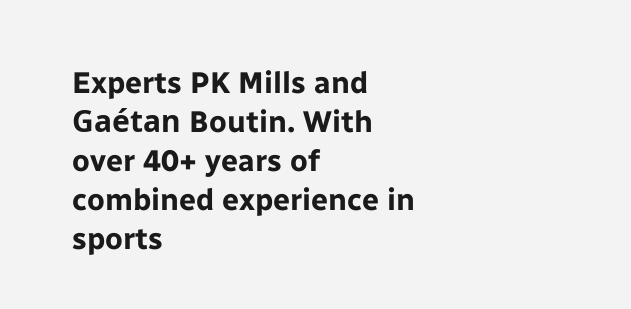Experts PK Mills and Gaétan Boutin. With over 40+ years of combined experience in sports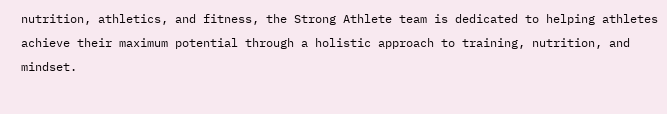nutrition, athletics, and fitness, the Strong Athlete team is dedicated to helping athletes achieve their maximum potential through a holistic approach to training, nutrition, and mindset.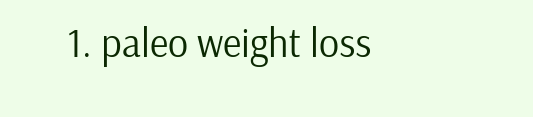1. paleo weight loss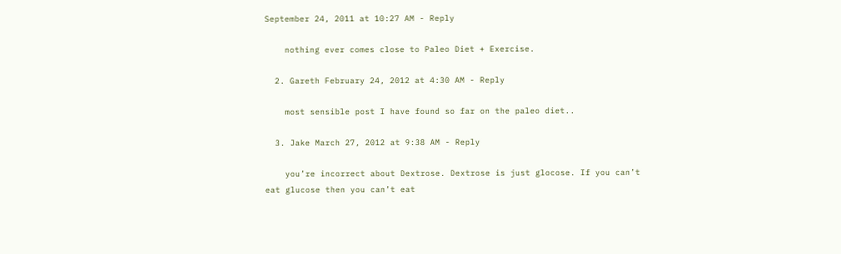September 24, 2011 at 10:27 AM - Reply

    nothing ever comes close to Paleo Diet + Exercise.

  2. Gareth February 24, 2012 at 4:30 AM - Reply

    most sensible post I have found so far on the paleo diet..

  3. Jake March 27, 2012 at 9:38 AM - Reply

    you’re incorrect about Dextrose. Dextrose is just glocose. If you can’t eat glucose then you can’t eat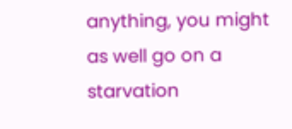anything, you might as well go on a starvation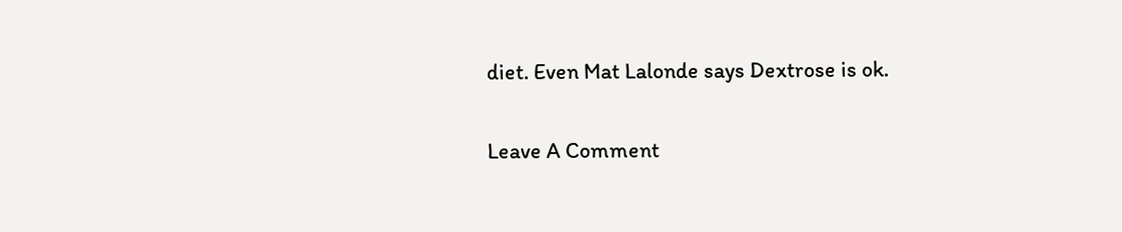diet. Even Mat Lalonde says Dextrose is ok.

Leave A Comment